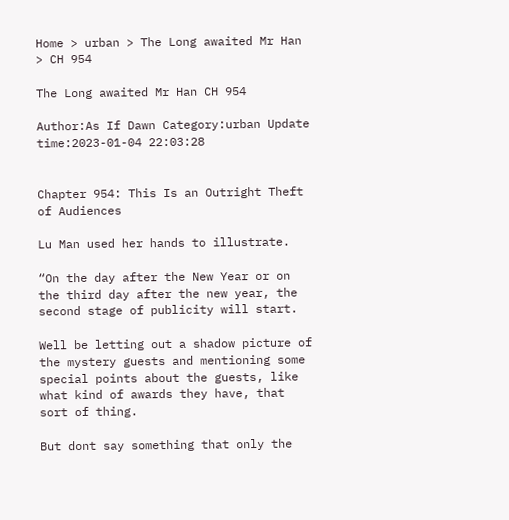Home > urban > The Long awaited Mr Han > CH 954

The Long awaited Mr Han CH 954

Author:As If Dawn Category:urban Update time:2023-01-04 22:03:28


Chapter 954: This Is an Outright Theft of Audiences

Lu Man used her hands to illustrate.

“On the day after the New Year or on the third day after the new year, the second stage of publicity will start.

Well be letting out a shadow picture of the mystery guests and mentioning some special points about the guests, like what kind of awards they have, that sort of thing.

But dont say something that only the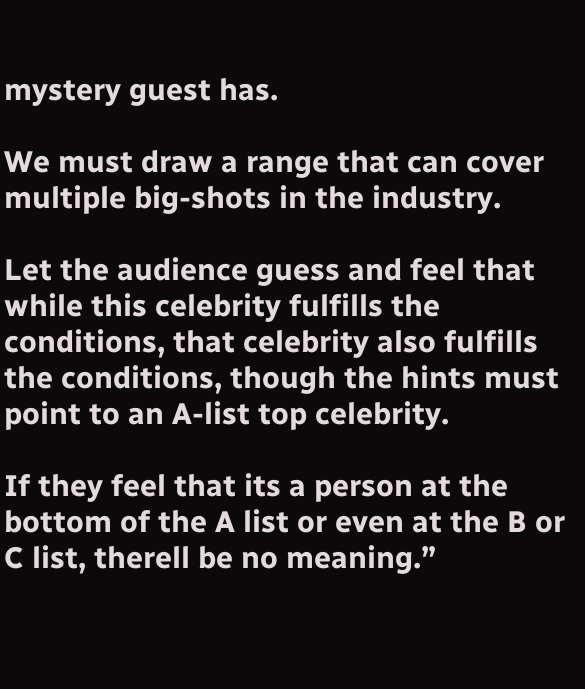mystery guest has.

We must draw a range that can cover multiple big-shots in the industry.

Let the audience guess and feel that while this celebrity fulfills the conditions, that celebrity also fulfills the conditions, though the hints must point to an A-list top celebrity.

If they feel that its a person at the bottom of the A list or even at the B or C list, therell be no meaning.”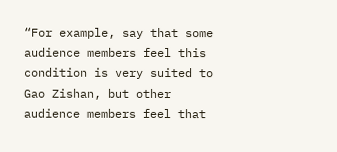“For example, say that some audience members feel this condition is very suited to Gao Zishan, but other audience members feel that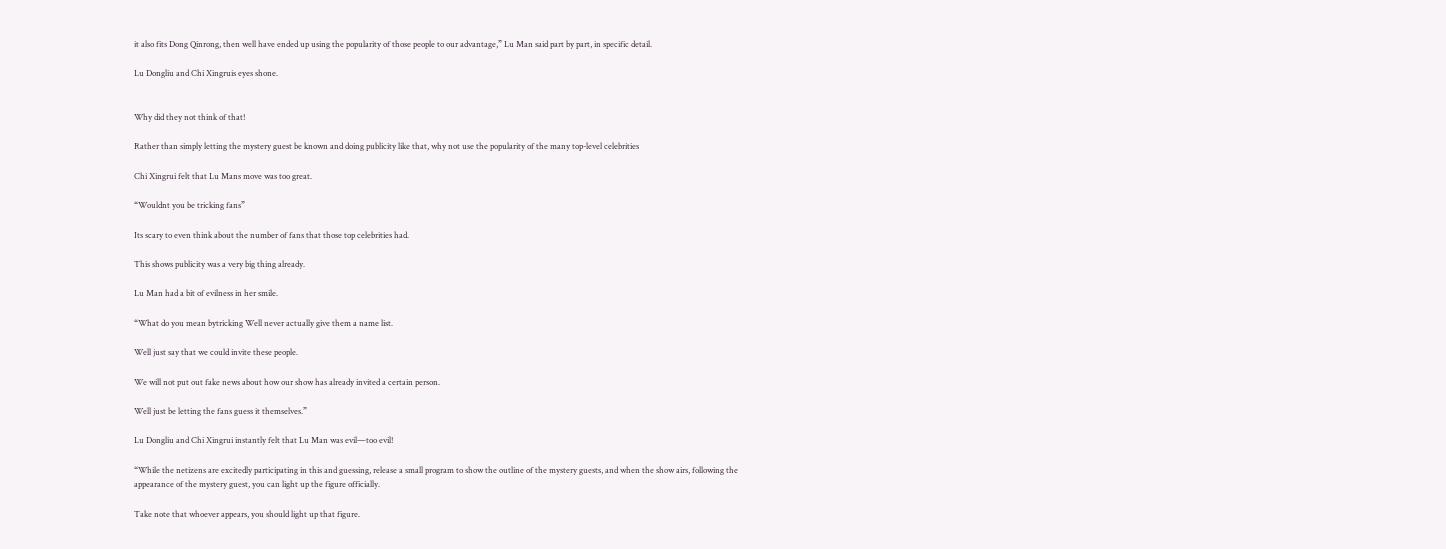it also fits Dong Qinrong, then well have ended up using the popularity of those people to our advantage,” Lu Man said part by part, in specific detail.

Lu Dongliu and Chi Xingruis eyes shone.


Why did they not think of that!

Rather than simply letting the mystery guest be known and doing publicity like that, why not use the popularity of the many top-level celebrities

Chi Xingrui felt that Lu Mans move was too great.

“Wouldnt you be tricking fans”

Its scary to even think about the number of fans that those top celebrities had.

This shows publicity was a very big thing already.

Lu Man had a bit of evilness in her smile.

“What do you mean bytricking Well never actually give them a name list.

Well just say that we could invite these people.

We will not put out fake news about how our show has already invited a certain person.

Well just be letting the fans guess it themselves.”

Lu Dongliu and Chi Xingrui instantly felt that Lu Man was evil—too evil!

“While the netizens are excitedly participating in this and guessing, release a small program to show the outline of the mystery guests, and when the show airs, following the appearance of the mystery guest, you can light up the figure officially.

Take note that whoever appears, you should light up that figure.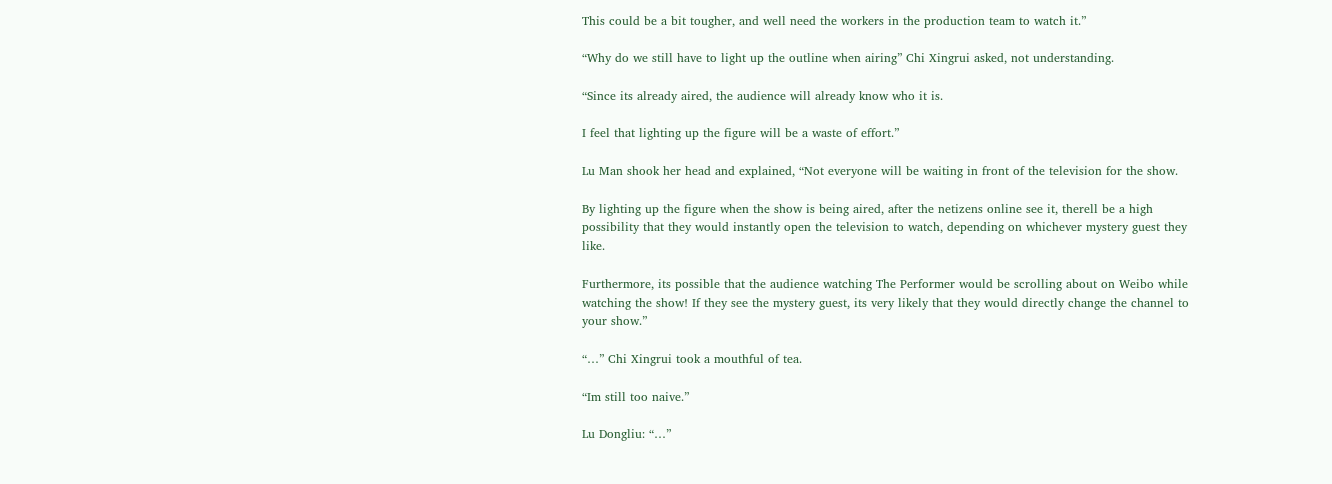This could be a bit tougher, and well need the workers in the production team to watch it.”

“Why do we still have to light up the outline when airing” Chi Xingrui asked, not understanding.

“Since its already aired, the audience will already know who it is.

I feel that lighting up the figure will be a waste of effort.”

Lu Man shook her head and explained, “Not everyone will be waiting in front of the television for the show.

By lighting up the figure when the show is being aired, after the netizens online see it, therell be a high possibility that they would instantly open the television to watch, depending on whichever mystery guest they like.

Furthermore, its possible that the audience watching The Performer would be scrolling about on Weibo while watching the show! If they see the mystery guest, its very likely that they would directly change the channel to your show.”

“…” Chi Xingrui took a mouthful of tea.

“Im still too naive.”

Lu Dongliu: “…”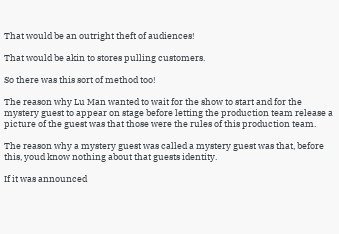That would be an outright theft of audiences!

That would be akin to stores pulling customers.

So there was this sort of method too!

The reason why Lu Man wanted to wait for the show to start and for the mystery guest to appear on stage before letting the production team release a picture of the guest was that those were the rules of this production team.

The reason why a mystery guest was called a mystery guest was that, before this, youd know nothing about that guests identity.

If it was announced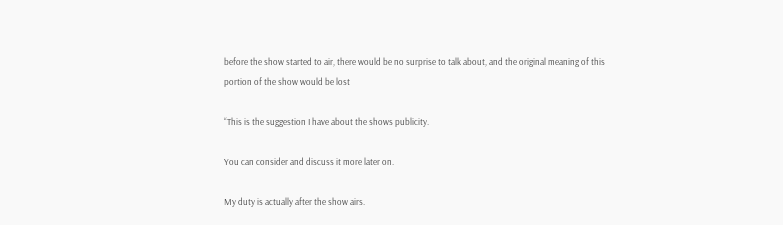before the show started to air, there would be no surprise to talk about, and the original meaning of this portion of the show would be lost

“This is the suggestion I have about the shows publicity.

You can consider and discuss it more later on.

My duty is actually after the show airs.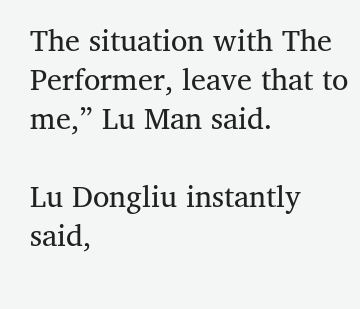The situation with The Performer, leave that to me,” Lu Man said.

Lu Dongliu instantly said,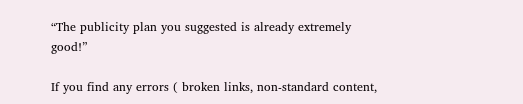“The publicity plan you suggested is already extremely good!”

If you find any errors ( broken links, non-standard content,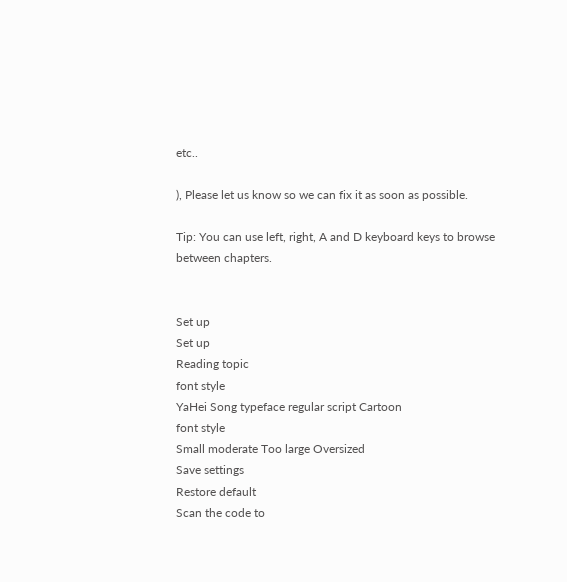etc..

), Please let us know so we can fix it as soon as possible.

Tip: You can use left, right, A and D keyboard keys to browse between chapters.


Set up
Set up
Reading topic
font style
YaHei Song typeface regular script Cartoon
font style
Small moderate Too large Oversized
Save settings
Restore default
Scan the code to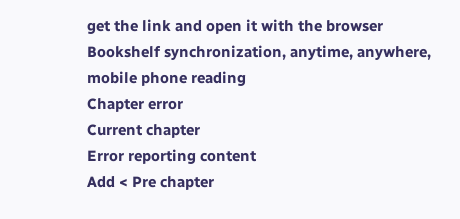get the link and open it with the browser
Bookshelf synchronization, anytime, anywhere, mobile phone reading
Chapter error
Current chapter
Error reporting content
Add < Pre chapter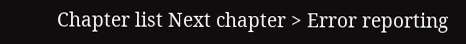Chapter list Next chapter > Error reporting